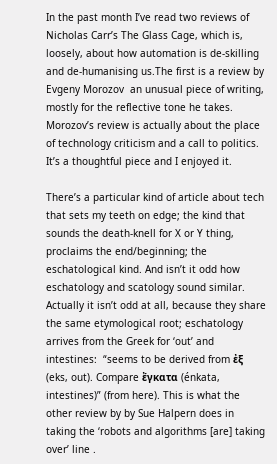In the past month I’ve read two reviews of Nicholas Carr’s The Glass Cage, which is, loosely, about how automation is de-skilling and de-humanising us.The first is a review by Evgeny Morozov  an unusual piece of writing, mostly for the reflective tone he takes. Morozov’s review is actually about the place of technology criticism and a call to politics. It’s a thoughtful piece and I enjoyed it.

There’s a particular kind of article about tech that sets my teeth on edge; the kind that sounds the death-knell for X or Y thing, proclaims the end/beginning; the eschatological kind. And isn’t it odd how eschatology and scatology sound similar. Actually it isn’t odd at all, because they share the same etymological root; eschatology arrives from the Greek for ‘out’ and intestines:  “seems to be derived from ἐξ (eks, out). Compare ἔγκατα (énkata, intestines)” (from here). This is what the other review by by Sue Halpern does in taking the ‘robots and algorithms [are] taking over’ line .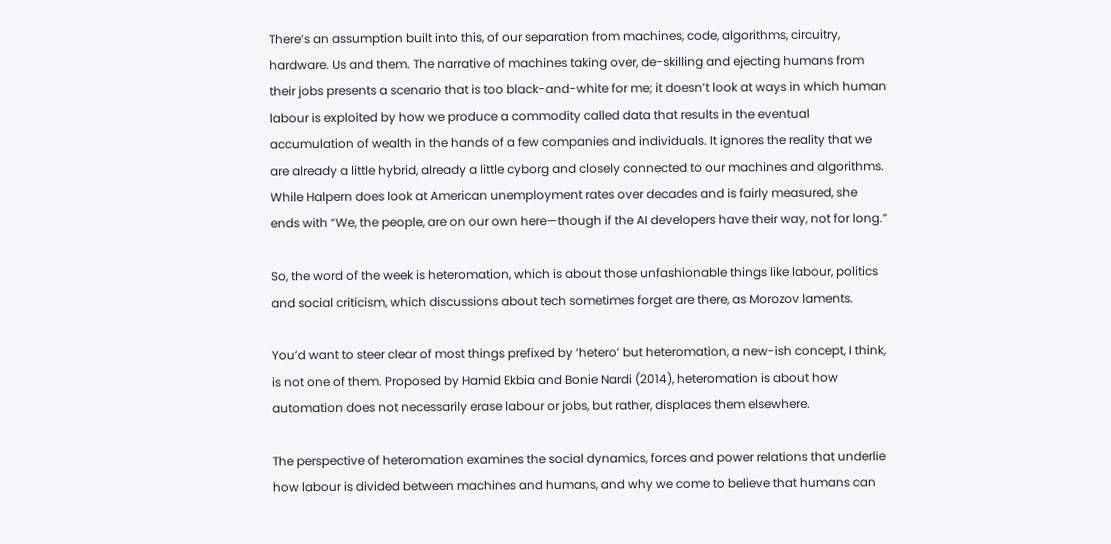There’s an assumption built into this, of our separation from machines, code, algorithms, circuitry, hardware. Us and them. The narrative of machines taking over, de-skilling and ejecting humans from their jobs presents a scenario that is too black-and-white for me; it doesn’t look at ways in which human labour is exploited by how we produce a commodity called data that results in the eventual accumulation of wealth in the hands of a few companies and individuals. It ignores the reality that we are already a little hybrid, already a little cyborg and closely connected to our machines and algorithms. While Halpern does look at American unemployment rates over decades and is fairly measured, she ends with “We, the people, are on our own here—though if the AI developers have their way, not for long.”

So, the word of the week is heteromation, which is about those unfashionable things like labour, politics and social criticism, which discussions about tech sometimes forget are there, as Morozov laments.

You’d want to steer clear of most things prefixed by ‘hetero’ but heteromation, a new-ish concept, I think, is not one of them. Proposed by Hamid Ekbia and Bonie Nardi (2014), heteromation is about how automation does not necessarily erase labour or jobs, but rather, displaces them elsewhere.

The perspective of heteromation examines the social dynamics, forces and power relations that underlie how labour is divided between machines and humans, and why we come to believe that humans can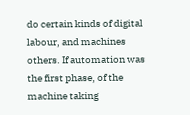do certain kinds of digital labour, and machines others. If automation was the first phase, of the machine taking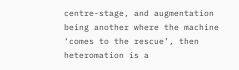centre-stage, and augmentation being another where the machine ‘comes to the rescue’, then heteromation is a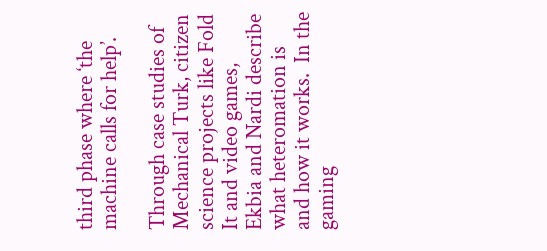third phase where ‘the machine calls for help’.

Through case studies of Mechanical Turk, citizen science projects like Fold It and video games, Ekbia and Nardi describe what heteromation is and how it works.  In the gaming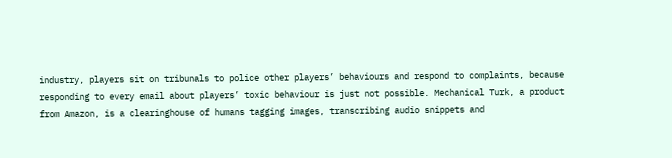industry, players sit on tribunals to police other players’ behaviours and respond to complaints, because responding to every email about players’ toxic behaviour is just not possible. Mechanical Turk, a product from Amazon, is a clearinghouse of humans tagging images, transcribing audio snippets and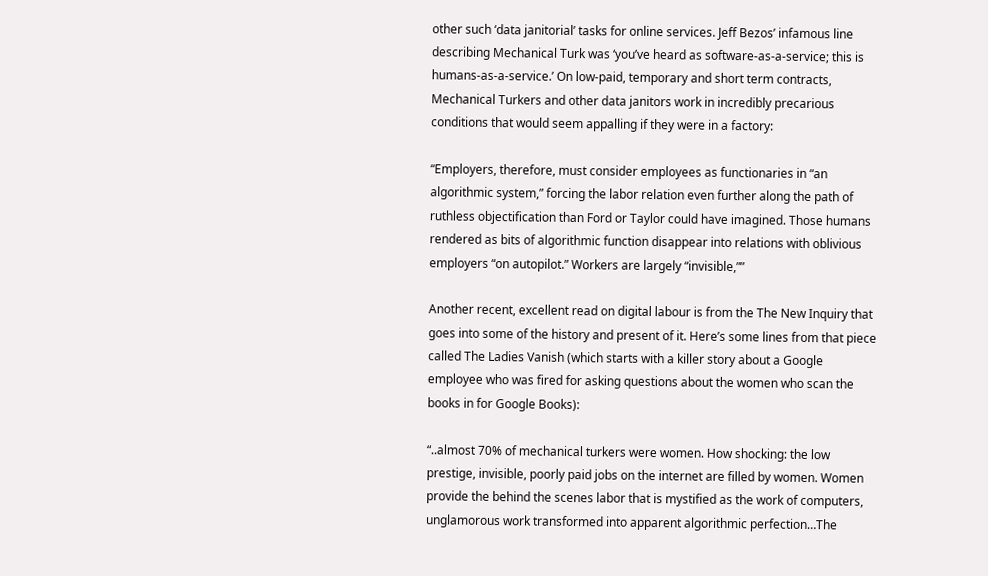other such ‘data janitorial’ tasks for online services. Jeff Bezos’ infamous line describing Mechanical Turk was ‘you’ve heard as software-as-a-service; this is humans-as-a-service.’ On low-paid, temporary and short term contracts, Mechanical Turkers and other data janitors work in incredibly precarious conditions that would seem appalling if they were in a factory:

“Employers, therefore, must consider employees as functionaries in “an algorithmic system,” forcing the labor relation even further along the path of ruthless objectification than Ford or Taylor could have imagined. Those humans rendered as bits of algorithmic function disappear into relations with oblivious employers “on autopilot.” Workers are largely “invisible,””

Another recent, excellent read on digital labour is from the The New Inquiry that goes into some of the history and present of it. Here’s some lines from that piece called The Ladies Vanish (which starts with a killer story about a Google employee who was fired for asking questions about the women who scan the books in for Google Books):

“..almost 70% of mechanical turkers were women. How shocking: the low prestige, invisible, poorly paid jobs on the internet are filled by women. Women provide the behind the scenes labor that is mystified as the work of computers, unglamorous work transformed into apparent algorithmic perfection…The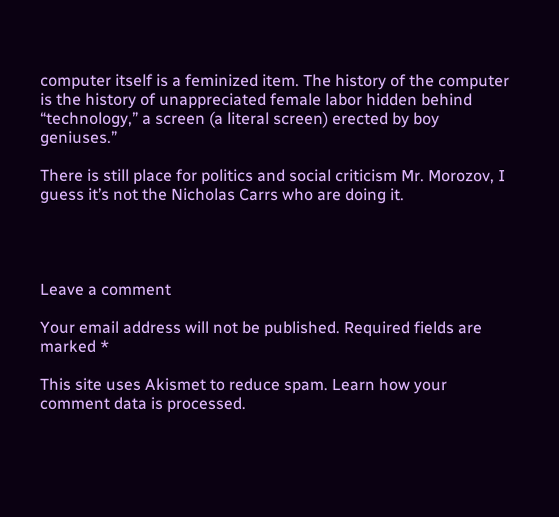computer itself is a feminized item. The history of the computer is the history of unappreciated female labor hidden behind “technology,” a screen (a literal screen) erected by boy geniuses.”

There is still place for politics and social criticism Mr. Morozov, I guess it’s not the Nicholas Carrs who are doing it.




Leave a comment

Your email address will not be published. Required fields are marked *

This site uses Akismet to reduce spam. Learn how your comment data is processed.